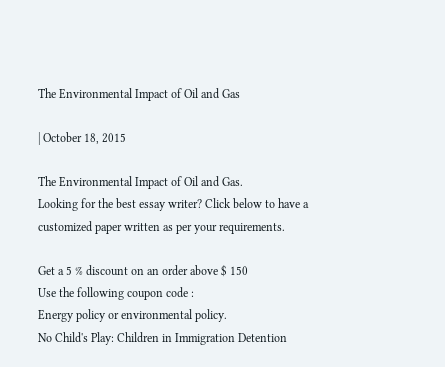The Environmental Impact of Oil and Gas

| October 18, 2015

The Environmental Impact of Oil and Gas.
Looking for the best essay writer? Click below to have a customized paper written as per your requirements.

Get a 5 % discount on an order above $ 150
Use the following coupon code :
Energy policy or environmental policy.
No Child's Play: Children in Immigration Detention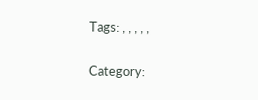Tags: , , , , ,

Category: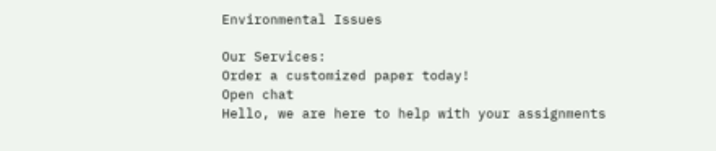Environmental Issues

Our Services:
Order a customized paper today!
Open chat
Hello, we are here to help with your assignments